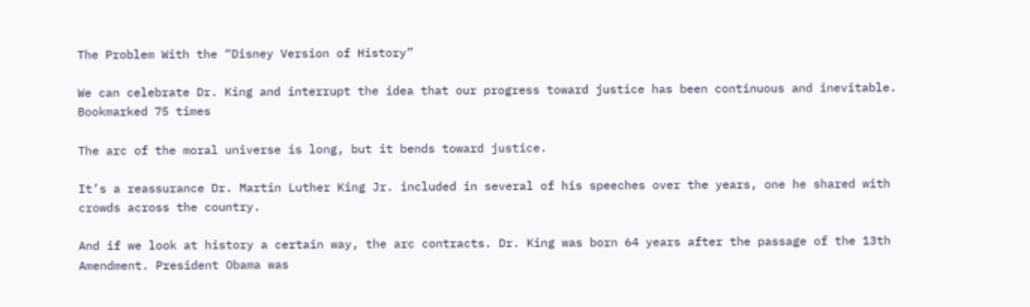The Problem With the “Disney Version of History”

We can celebrate Dr. King and interrupt the idea that our progress toward justice has been continuous and inevitable.
Bookmarked 75 times

The arc of the moral universe is long, but it bends toward justice.

It’s a reassurance Dr. Martin Luther King Jr. included in several of his speeches over the years, one he shared with crowds across the country.

And if we look at history a certain way, the arc contracts. Dr. King was born 64 years after the passage of the 13th Amendment. President Obama was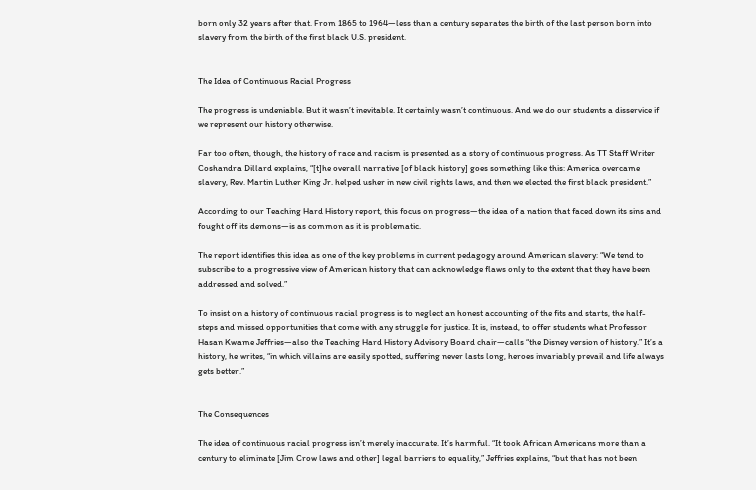born only 32 years after that. From 1865 to 1964—less than a century separates the birth of the last person born into slavery from the birth of the first black U.S. president.


The Idea of Continuous Racial Progress

The progress is undeniable. But it wasn’t inevitable. It certainly wasn’t continuous. And we do our students a disservice if we represent our history otherwise.

Far too often, though, the history of race and racism is presented as a story of continuous progress. As TT Staff Writer Coshandra Dillard explains, “[t]he overall narrative [of black history] goes something like this: America overcame slavery, Rev. Martin Luther King Jr. helped usher in new civil rights laws, and then we elected the first black president.”

According to our Teaching Hard History report, this focus on progress—the idea of a nation that faced down its sins and fought off its demons—is as common as it is problematic.

The report identifies this idea as one of the key problems in current pedagogy around American slavery: “We tend to subscribe to a progressive view of American history that can acknowledge flaws only to the extent that they have been addressed and solved.”

To insist on a history of continuous racial progress is to neglect an honest accounting of the fits and starts, the half-steps and missed opportunities that come with any struggle for justice. It is, instead, to offer students what Professor Hasan Kwame Jeffries—also the Teaching Hard History Advisory Board chair—calls “the Disney version of history.” It’s a history, he writes, “in which villains are easily spotted, suffering never lasts long, heroes invariably prevail and life always gets better.”


The Consequences

The idea of continuous racial progress isn’t merely inaccurate. It’s harmful. “It took African Americans more than a century to eliminate [Jim Crow laws and other] legal barriers to equality,” Jeffries explains, “but that has not been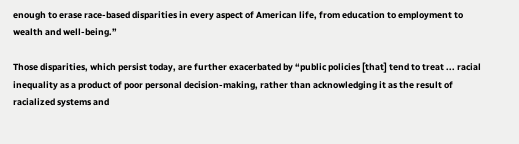enough to erase race-based disparities in every aspect of American life, from education to employment to wealth and well-being.”

Those disparities, which persist today, are further exacerbated by “public policies [that] tend to treat ... racial inequality as a product of poor personal decision-making, rather than acknowledging it as the result of racialized systems and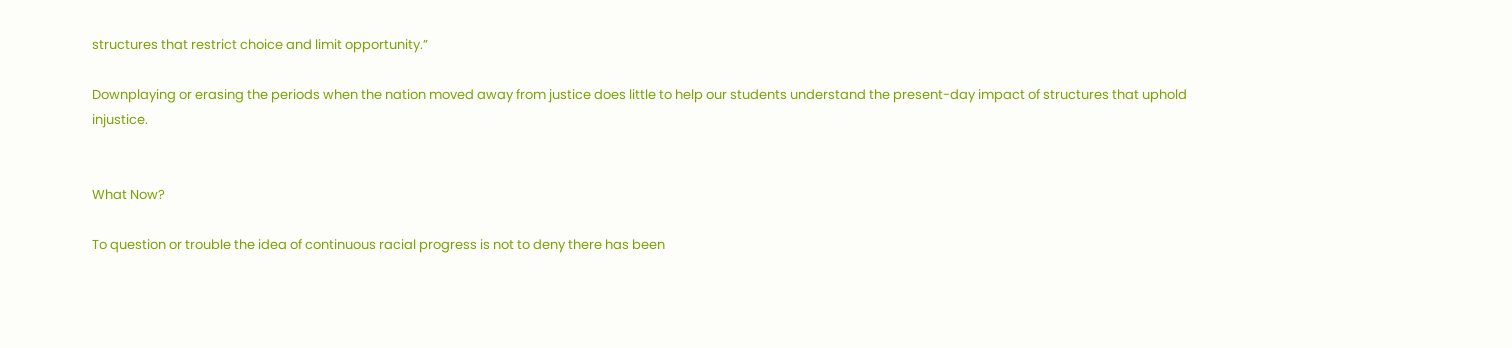structures that restrict choice and limit opportunity.”

Downplaying or erasing the periods when the nation moved away from justice does little to help our students understand the present-day impact of structures that uphold injustice.


What Now?

To question or trouble the idea of continuous racial progress is not to deny there has been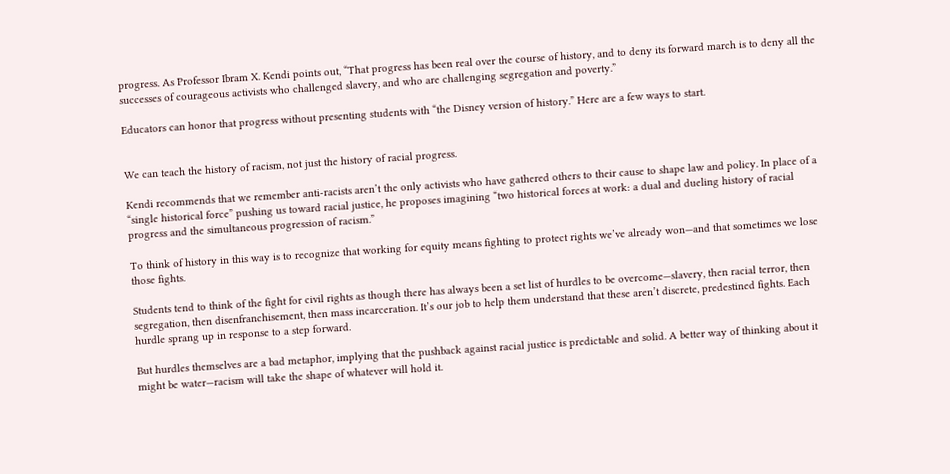progress. As Professor Ibram X. Kendi points out, “That progress has been real over the course of history, and to deny its forward march is to deny all the successes of courageous activists who challenged slavery, and who are challenging segregation and poverty.”

Educators can honor that progress without presenting students with “the Disney version of history.” Here are a few ways to start.


We can teach the history of racism, not just the history of racial progress.

Kendi recommends that we remember anti-racists aren’t the only activists who have gathered others to their cause to shape law and policy. In place of a “single historical force” pushing us toward racial justice, he proposes imagining “two historical forces at work: a dual and dueling history of racial progress and the simultaneous progression of racism.”

To think of history in this way is to recognize that working for equity means fighting to protect rights we’ve already won—and that sometimes we lose those fights.

Students tend to think of the fight for civil rights as though there has always been a set list of hurdles to be overcome—slavery, then racial terror, then segregation, then disenfranchisement, then mass incarceration. It’s our job to help them understand that these aren’t discrete, predestined fights. Each hurdle sprang up in response to a step forward.

But hurdles themselves are a bad metaphor, implying that the pushback against racial justice is predictable and solid. A better way of thinking about it might be water—racism will take the shape of whatever will hold it.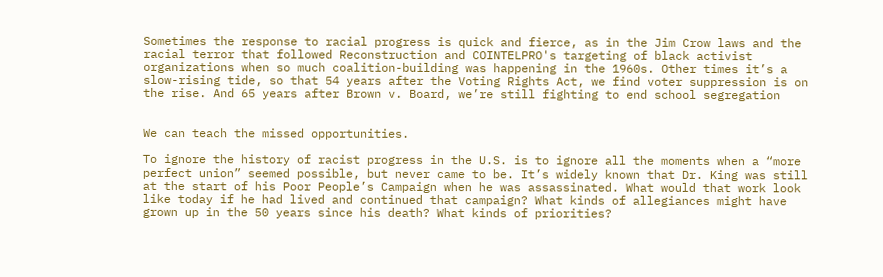Sometimes the response to racial progress is quick and fierce, as in the Jim Crow laws and the racial terror that followed Reconstruction and COINTELPRO's targeting of black activist organizations when so much coalition-building was happening in the 1960s. Other times it’s a slow-rising tide, so that 54 years after the Voting Rights Act, we find voter suppression is on the rise. And 65 years after Brown v. Board, we’re still fighting to end school segregation


We can teach the missed opportunities.

To ignore the history of racist progress in the U.S. is to ignore all the moments when a “more perfect union” seemed possible, but never came to be. It’s widely known that Dr. King was still at the start of his Poor People’s Campaign when he was assassinated. What would that work look like today if he had lived and continued that campaign? What kinds of allegiances might have grown up in the 50 years since his death? What kinds of priorities?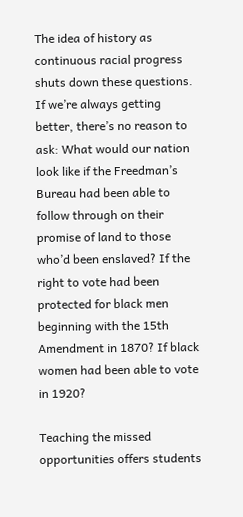The idea of history as continuous racial progress shuts down these questions. If we’re always getting better, there’s no reason to ask: What would our nation look like if the Freedman’s Bureau had been able to follow through on their promise of land to those who’d been enslaved? If the right to vote had been protected for black men beginning with the 15th Amendment in 1870? If black women had been able to vote in 1920?

Teaching the missed opportunities offers students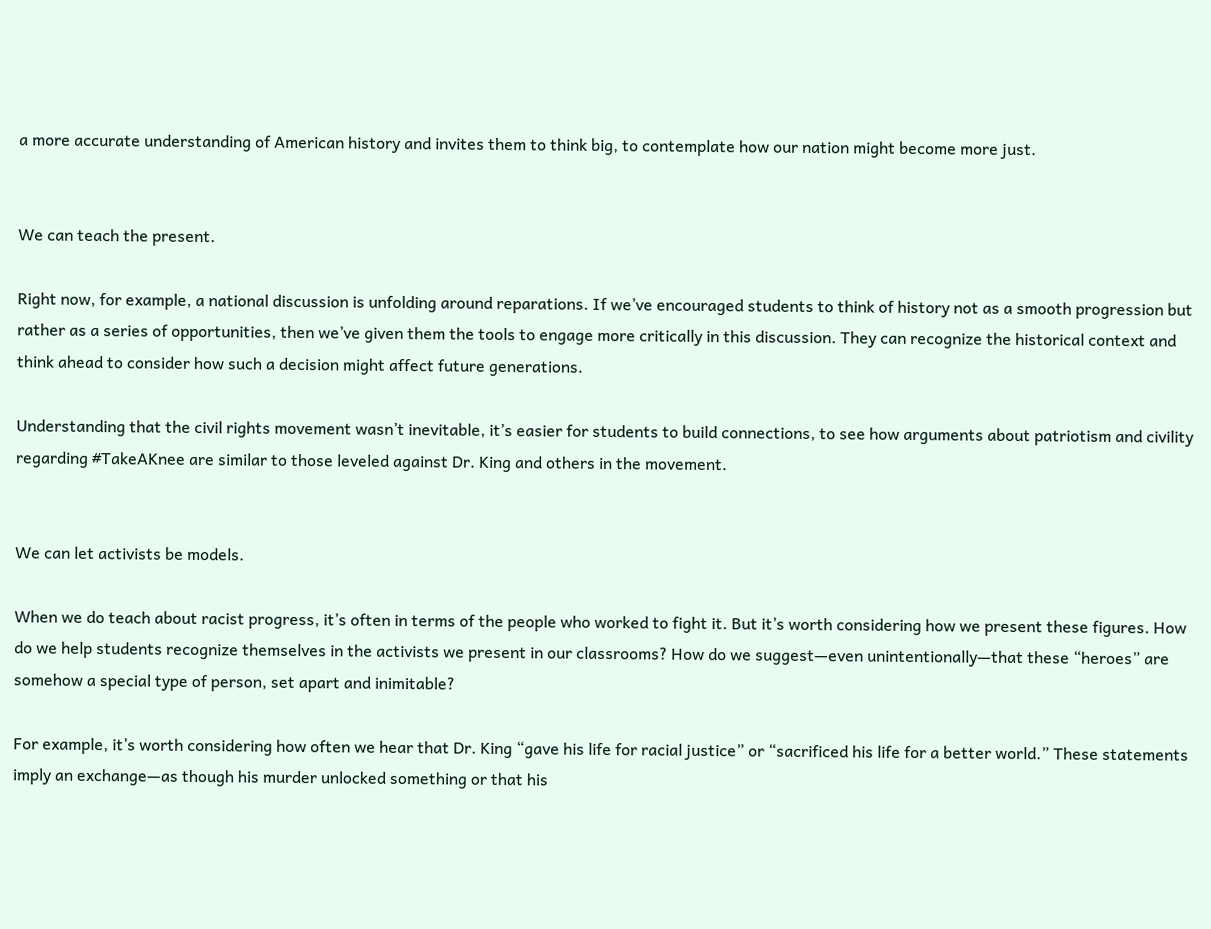a more accurate understanding of American history and invites them to think big, to contemplate how our nation might become more just.


We can teach the present.

Right now, for example, a national discussion is unfolding around reparations. If we’ve encouraged students to think of history not as a smooth progression but rather as a series of opportunities, then we’ve given them the tools to engage more critically in this discussion. They can recognize the historical context and think ahead to consider how such a decision might affect future generations.

Understanding that the civil rights movement wasn’t inevitable, it’s easier for students to build connections, to see how arguments about patriotism and civility regarding #TakeAKnee are similar to those leveled against Dr. King and others in the movement.


We can let activists be models.

When we do teach about racist progress, it’s often in terms of the people who worked to fight it. But it’s worth considering how we present these figures. How do we help students recognize themselves in the activists we present in our classrooms? How do we suggest—even unintentionally—that these “heroes” are somehow a special type of person, set apart and inimitable?

For example, it’s worth considering how often we hear that Dr. King “gave his life for racial justice” or “sacrificed his life for a better world.” These statements imply an exchange—as though his murder unlocked something or that his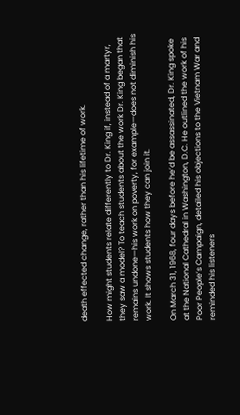death effected change, rather than his lifetime of work.

How might students relate differently to Dr. King if, instead of a martyr, they saw a model? To teach students about the work Dr. King began that remains undone—his work on poverty, for example—does not diminish his work. It shows students how they can join it.

On March 31, 1968, four days before he’d be assassinated, Dr. King spoke at the National Cathedral in Washington, D.C. He outlined the work of his Poor People’s Campaign, detailed his objections to the Vietnam War and reminded his listeners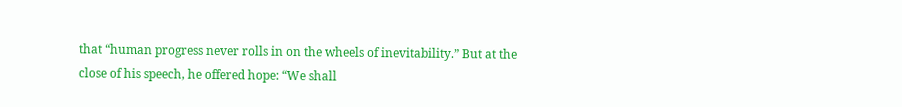that “human progress never rolls in on the wheels of inevitability.” But at the close of his speech, he offered hope: “We shall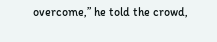overcome,” he told the crowd,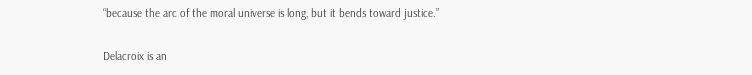“because the arc of the moral universe is long, but it bends toward justice.”

Delacroix is an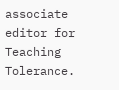associate editor for Teaching Tolerance.